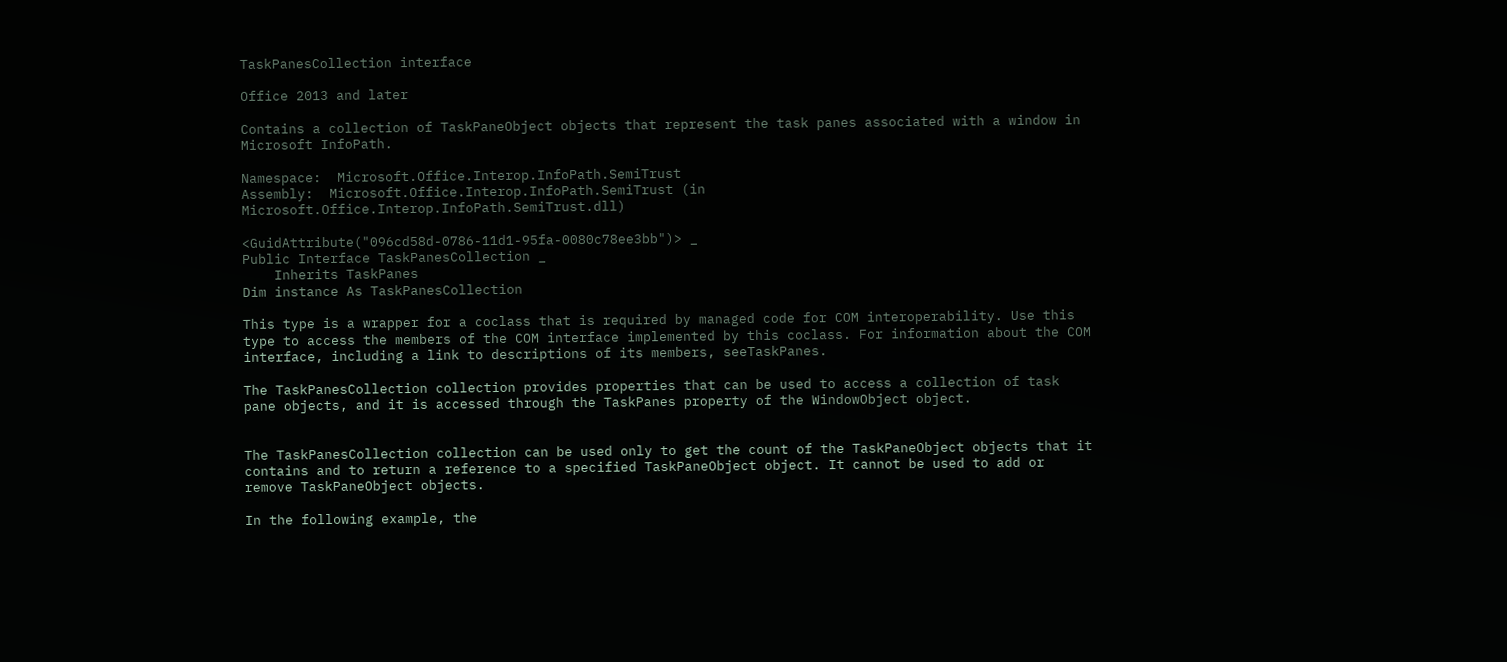TaskPanesCollection interface

Office 2013 and later

Contains a collection of TaskPaneObject objects that represent the task panes associated with a window in Microsoft InfoPath.

Namespace:  Microsoft.Office.Interop.InfoPath.SemiTrust
Assembly:  Microsoft.Office.Interop.InfoPath.SemiTrust (in Microsoft.Office.Interop.InfoPath.SemiTrust.dll)

<GuidAttribute("096cd58d-0786-11d1-95fa-0080c78ee3bb")> _
Public Interface TaskPanesCollection _
    Inherits TaskPanes
Dim instance As TaskPanesCollection

This type is a wrapper for a coclass that is required by managed code for COM interoperability. Use this type to access the members of the COM interface implemented by this coclass. For information about the COM interface, including a link to descriptions of its members, seeTaskPanes.

The TaskPanesCollection collection provides properties that can be used to access a collection of task pane objects, and it is accessed through the TaskPanes property of the WindowObject object.


The TaskPanesCollection collection can be used only to get the count of the TaskPaneObject objects that it contains and to return a reference to a specified TaskPaneObject object. It cannot be used to add or remove TaskPaneObject objects.

In the following example, the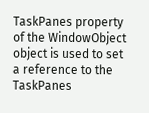TaskPanes property of the WindowObject object is used to set a reference to the TaskPanes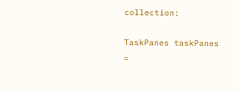collection:

TaskPanes taskPanes =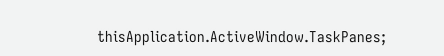thisApplication.ActiveWindow.TaskPanes;